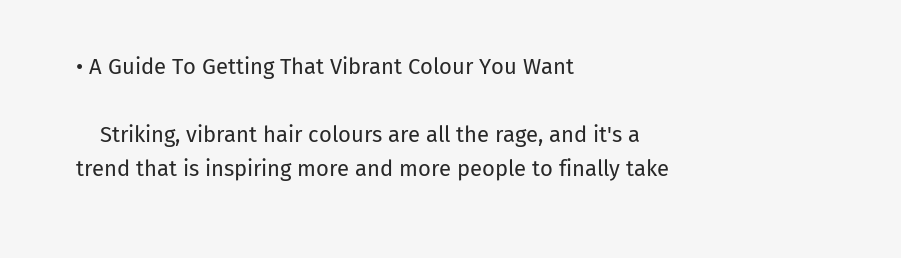• A Guide To Getting That Vibrant Colour You Want

    Striking, vibrant hair colours are all the rage, and it's a trend that is inspiring more and more people to finally take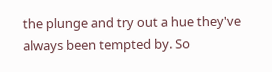the plunge and try out a hue they've always been tempted by. So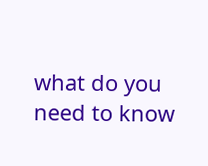what do you need to know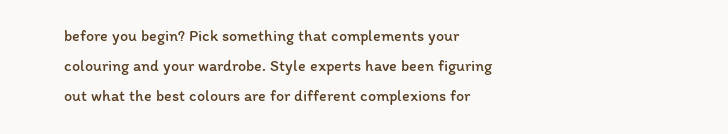before you begin? Pick something that complements your colouring and your wardrobe. Style experts have been figuring out what the best colours are for different complexions for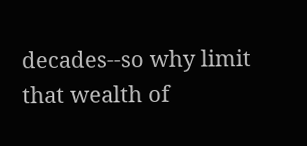decades--so why limit that wealth of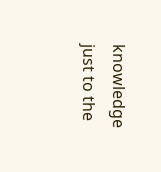knowledge just to the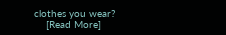clothes you wear?
    [Read More]